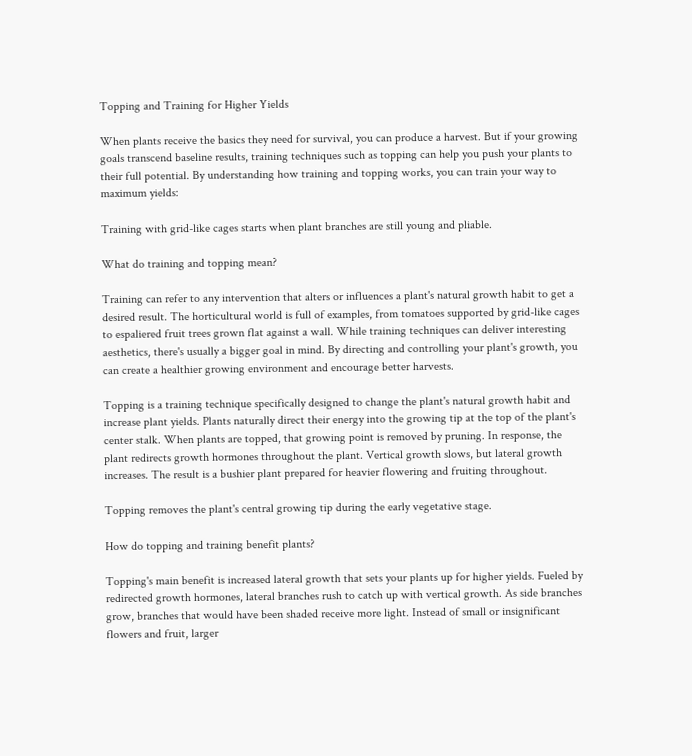Topping and Training for Higher Yields

When plants receive the basics they need for survival, you can produce a harvest. But if your growing goals transcend baseline results, training techniques such as topping can help you push your plants to their full potential. By understanding how training and topping works, you can train your way to maximum yields:

Training with grid-like cages starts when plant branches are still young and pliable.

What do training and topping mean?

Training can refer to any intervention that alters or influences a plant's natural growth habit to get a desired result. The horticultural world is full of examples, from tomatoes supported by grid-like cages to espaliered fruit trees grown flat against a wall. While training techniques can deliver interesting aesthetics, there's usually a bigger goal in mind. By directing and controlling your plant's growth, you can create a healthier growing environment and encourage better harvests.

Topping is a training technique specifically designed to change the plant's natural growth habit and increase plant yields. Plants naturally direct their energy into the growing tip at the top of the plant's center stalk. When plants are topped, that growing point is removed by pruning. In response, the plant redirects growth hormones throughout the plant. Vertical growth slows, but lateral growth increases. The result is a bushier plant prepared for heavier flowering and fruiting throughout.

Topping removes the plant's central growing tip during the early vegetative stage.

How do topping and training benefit plants?

Topping's main benefit is increased lateral growth that sets your plants up for higher yields. Fueled by redirected growth hormones, lateral branches rush to catch up with vertical growth. As side branches grow, branches that would have been shaded receive more light. Instead of small or insignificant flowers and fruit, larger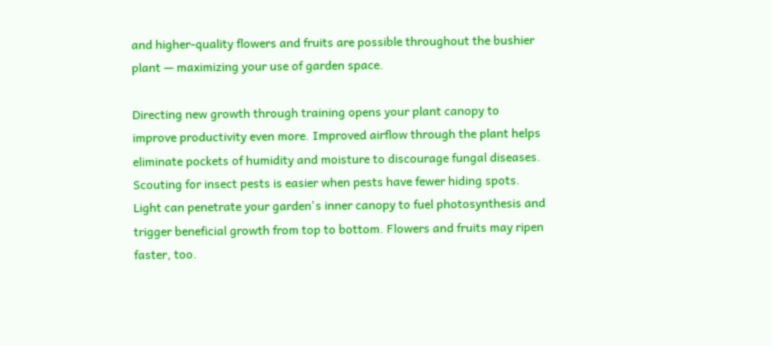and higher-quality flowers and fruits are possible throughout the bushier plant — maximizing your use of garden space.

Directing new growth through training opens your plant canopy to improve productivity even more. Improved airflow through the plant helps eliminate pockets of humidity and moisture to discourage fungal diseases. Scouting for insect pests is easier when pests have fewer hiding spots. Light can penetrate your garden's inner canopy to fuel photosynthesis and trigger beneficial growth from top to bottom. Flowers and fruits may ripen faster, too.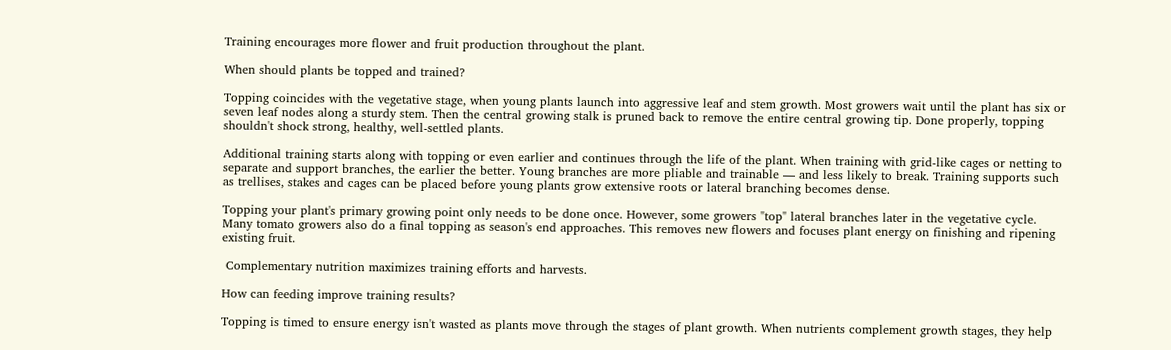Training encourages more flower and fruit production throughout the plant.

When should plants be topped and trained?

Topping coincides with the vegetative stage, when young plants launch into aggressive leaf and stem growth. Most growers wait until the plant has six or seven leaf nodes along a sturdy stem. Then the central growing stalk is pruned back to remove the entire central growing tip. Done properly, topping shouldn't shock strong, healthy, well-settled plants.

Additional training starts along with topping or even earlier and continues through the life of the plant. When training with grid-like cages or netting to separate and support branches, the earlier the better. Young branches are more pliable and trainable — and less likely to break. Training supports such as trellises, stakes and cages can be placed before young plants grow extensive roots or lateral branching becomes dense.

Topping your plant's primary growing point only needs to be done once. However, some growers "top" lateral branches later in the vegetative cycle. Many tomato growers also do a final topping as season's end approaches. This removes new flowers and focuses plant energy on finishing and ripening existing fruit.

 Complementary nutrition maximizes training efforts and harvests.

How can feeding improve training results?

Topping is timed to ensure energy isn't wasted as plants move through the stages of plant growth. When nutrients complement growth stages, they help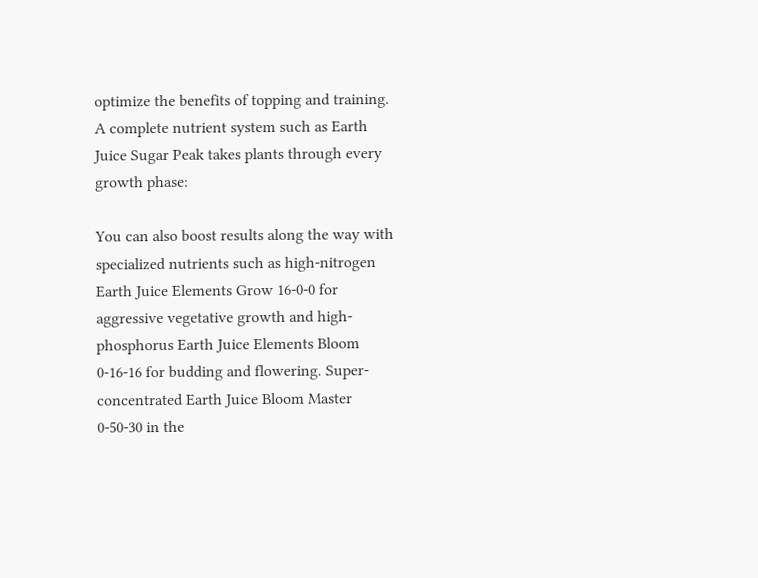optimize the benefits of topping and training. A complete nutrient system such as Earth Juice Sugar Peak takes plants through every growth phase:

You can also boost results along the way with specialized nutrients such as high-nitrogen Earth Juice Elements Grow 16-0-0 for aggressive vegetative growth and high-phosphorus Earth Juice Elements Bloom 0-16-16 for budding and flowering. Super-concentrated Earth Juice Bloom Master 0-50-30 in the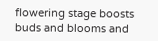flowering stage boosts buds and blooms and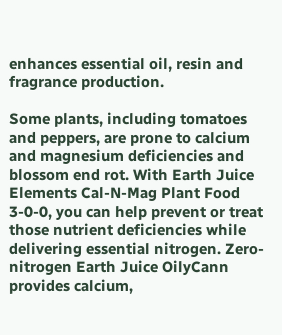enhances essential oil, resin and fragrance production.

Some plants, including tomatoes and peppers, are prone to calcium and magnesium deficiencies and blossom end rot. With Earth Juice Elements Cal-N-Mag Plant Food 3-0-0, you can help prevent or treat those nutrient deficiencies while delivering essential nitrogen. Zero-nitrogen Earth Juice OilyCann provides calcium,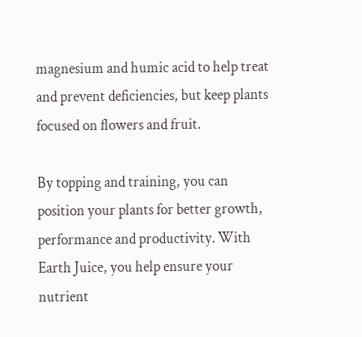magnesium and humic acid to help treat and prevent deficiencies, but keep plants focused on flowers and fruit.

By topping and training, you can position your plants for better growth, performance and productivity. With Earth Juice, you help ensure your nutrient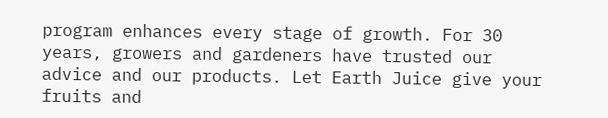program enhances every stage of growth. For 30 years, growers and gardeners have trusted our advice and our products. Let Earth Juice give your fruits and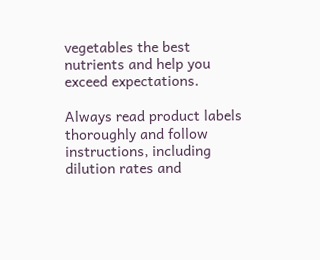vegetables the best nutrients and help you exceed expectations.

Always read product labels thoroughly and follow instructions, including dilution rates and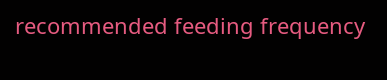recommended feeding frequency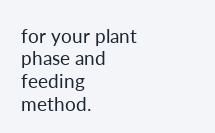for your plant phase and feeding method.